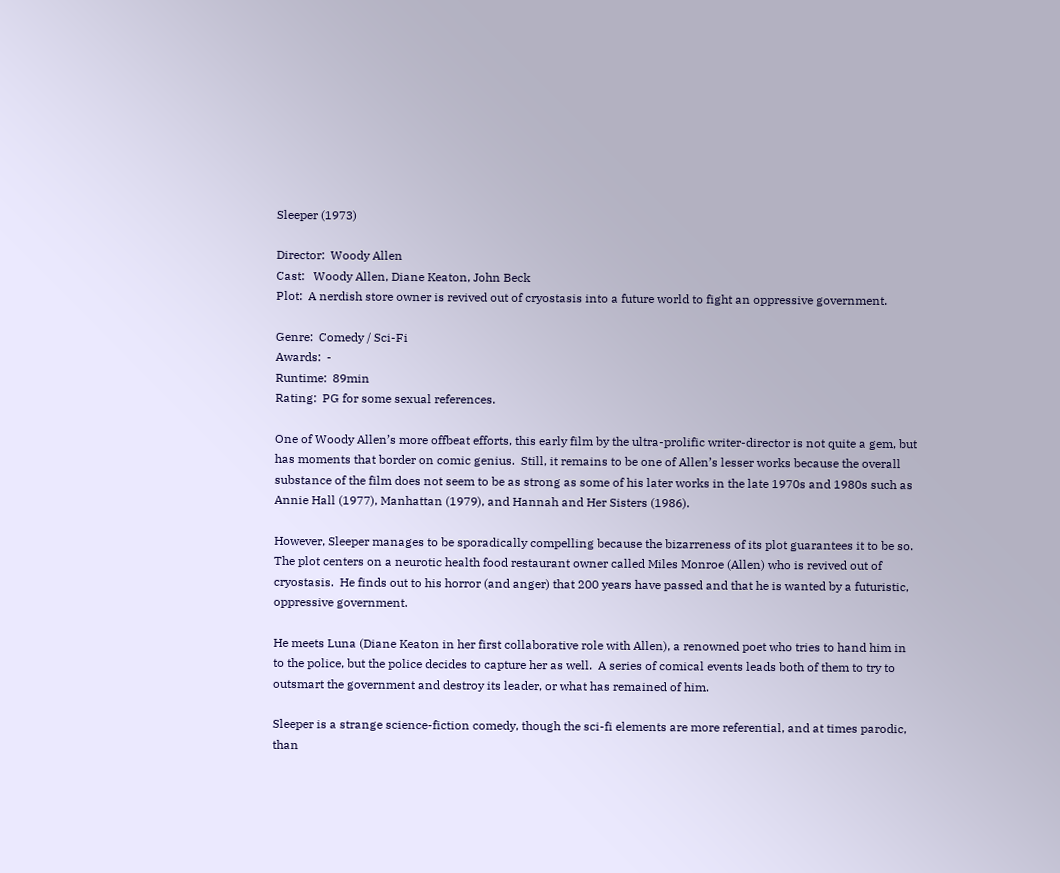Sleeper (1973)

Director:  Woody Allen
Cast:   Woody Allen, Diane Keaton, John Beck
Plot:  A nerdish store owner is revived out of cryostasis into a future world to fight an oppressive government.

Genre:  Comedy / Sci-Fi
Awards:  -
Runtime:  89min
Rating:  PG for some sexual references.

One of Woody Allen’s more offbeat efforts, this early film by the ultra-prolific writer-director is not quite a gem, but has moments that border on comic genius.  Still, it remains to be one of Allen’s lesser works because the overall substance of the film does not seem to be as strong as some of his later works in the late 1970s and 1980s such as Annie Hall (1977), Manhattan (1979), and Hannah and Her Sisters (1986).

However, Sleeper manages to be sporadically compelling because the bizarreness of its plot guarantees it to be so.  The plot centers on a neurotic health food restaurant owner called Miles Monroe (Allen) who is revived out of cryostasis.  He finds out to his horror (and anger) that 200 years have passed and that he is wanted by a futuristic, oppressive government.

He meets Luna (Diane Keaton in her first collaborative role with Allen), a renowned poet who tries to hand him in to the police, but the police decides to capture her as well.  A series of comical events leads both of them to try to outsmart the government and destroy its leader, or what has remained of him.

Sleeper is a strange science-fiction comedy, though the sci-fi elements are more referential, and at times parodic, than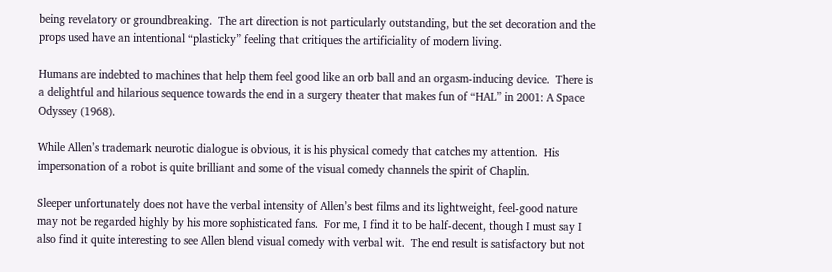being revelatory or groundbreaking.  The art direction is not particularly outstanding, but the set decoration and the props used have an intentional “plasticky” feeling that critiques the artificiality of modern living.

Humans are indebted to machines that help them feel good like an orb ball and an orgasm-inducing device.  There is a delightful and hilarious sequence towards the end in a surgery theater that makes fun of “HAL” in 2001: A Space Odyssey (1968).

While Allen’s trademark neurotic dialogue is obvious, it is his physical comedy that catches my attention.  His impersonation of a robot is quite brilliant and some of the visual comedy channels the spirit of Chaplin.

Sleeper unfortunately does not have the verbal intensity of Allen’s best films and its lightweight, feel-good nature may not be regarded highly by his more sophisticated fans.  For me, I find it to be half-decent, though I must say I also find it quite interesting to see Allen blend visual comedy with verbal wit.  The end result is satisfactory but not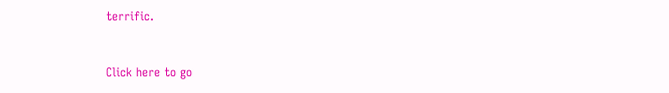terrific.


Click here to go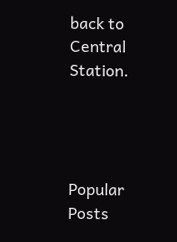back to Central Station.




Popular Posts